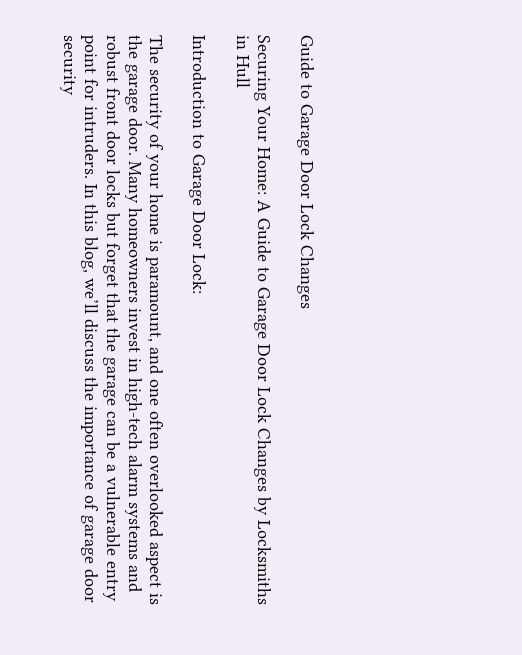Guide to Garage Door Lock Changes

Securing Your Home: A Guide to Garage Door Lock Changes by Locksmiths in Hull

Introduction to Garage Door Lock:

The security of your home is paramount, and one often overlooked aspect is the garage door. Many homeowners invest in high-tech alarm systems and robust front door locks but forget that the garage can be a vulnerable entry point for intruders. In this blog, we’ll discuss the importance of garage door security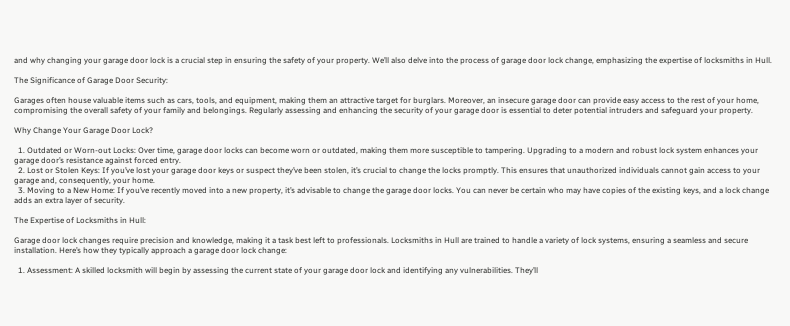and why changing your garage door lock is a crucial step in ensuring the safety of your property. We’ll also delve into the process of garage door lock change, emphasizing the expertise of locksmiths in Hull.

The Significance of Garage Door Security:

Garages often house valuable items such as cars, tools, and equipment, making them an attractive target for burglars. Moreover, an insecure garage door can provide easy access to the rest of your home, compromising the overall safety of your family and belongings. Regularly assessing and enhancing the security of your garage door is essential to deter potential intruders and safeguard your property.

Why Change Your Garage Door Lock?

  1. Outdated or Worn-out Locks: Over time, garage door locks can become worn or outdated, making them more susceptible to tampering. Upgrading to a modern and robust lock system enhances your garage door’s resistance against forced entry.
  2. Lost or Stolen Keys: If you’ve lost your garage door keys or suspect they’ve been stolen, it’s crucial to change the locks promptly. This ensures that unauthorized individuals cannot gain access to your garage and, consequently, your home.
  3. Moving to a New Home: If you’ve recently moved into a new property, it’s advisable to change the garage door locks. You can never be certain who may have copies of the existing keys, and a lock change adds an extra layer of security.

The Expertise of Locksmiths in Hull:

Garage door lock changes require precision and knowledge, making it a task best left to professionals. Locksmiths in Hull are trained to handle a variety of lock systems, ensuring a seamless and secure installation. Here’s how they typically approach a garage door lock change:

  1. Assessment: A skilled locksmith will begin by assessing the current state of your garage door lock and identifying any vulnerabilities. They’ll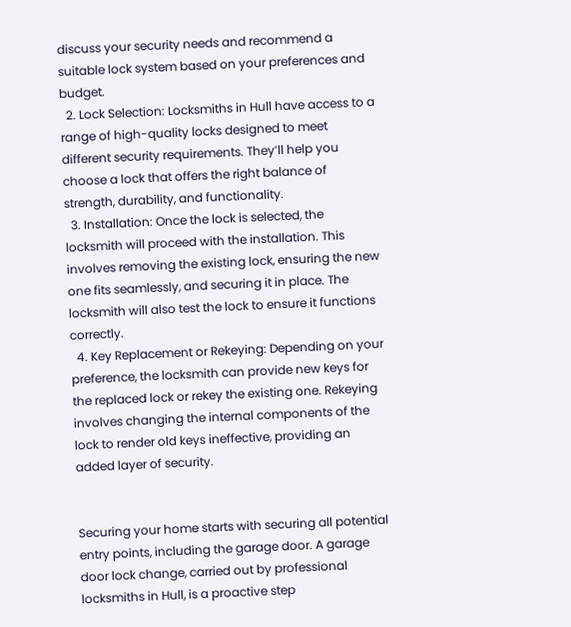discuss your security needs and recommend a suitable lock system based on your preferences and budget.
  2. Lock Selection: Locksmiths in Hull have access to a range of high-quality locks designed to meet different security requirements. They’ll help you choose a lock that offers the right balance of strength, durability, and functionality.
  3. Installation: Once the lock is selected, the locksmith will proceed with the installation. This involves removing the existing lock, ensuring the new one fits seamlessly, and securing it in place. The locksmith will also test the lock to ensure it functions correctly.
  4. Key Replacement or Rekeying: Depending on your preference, the locksmith can provide new keys for the replaced lock or rekey the existing one. Rekeying involves changing the internal components of the lock to render old keys ineffective, providing an added layer of security.


Securing your home starts with securing all potential entry points, including the garage door. A garage door lock change, carried out by professional locksmiths in Hull, is a proactive step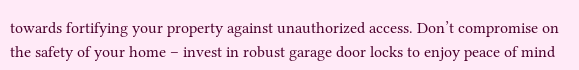towards fortifying your property against unauthorized access. Don’t compromise on the safety of your home – invest in robust garage door locks to enjoy peace of mind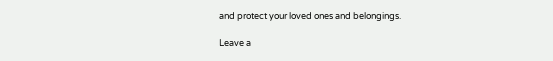and protect your loved ones and belongings.

Leave a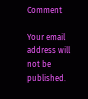Comment

Your email address will not be published.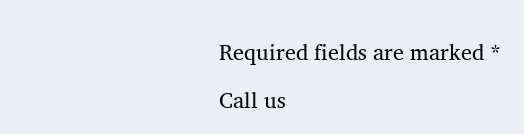Required fields are marked *

Call us